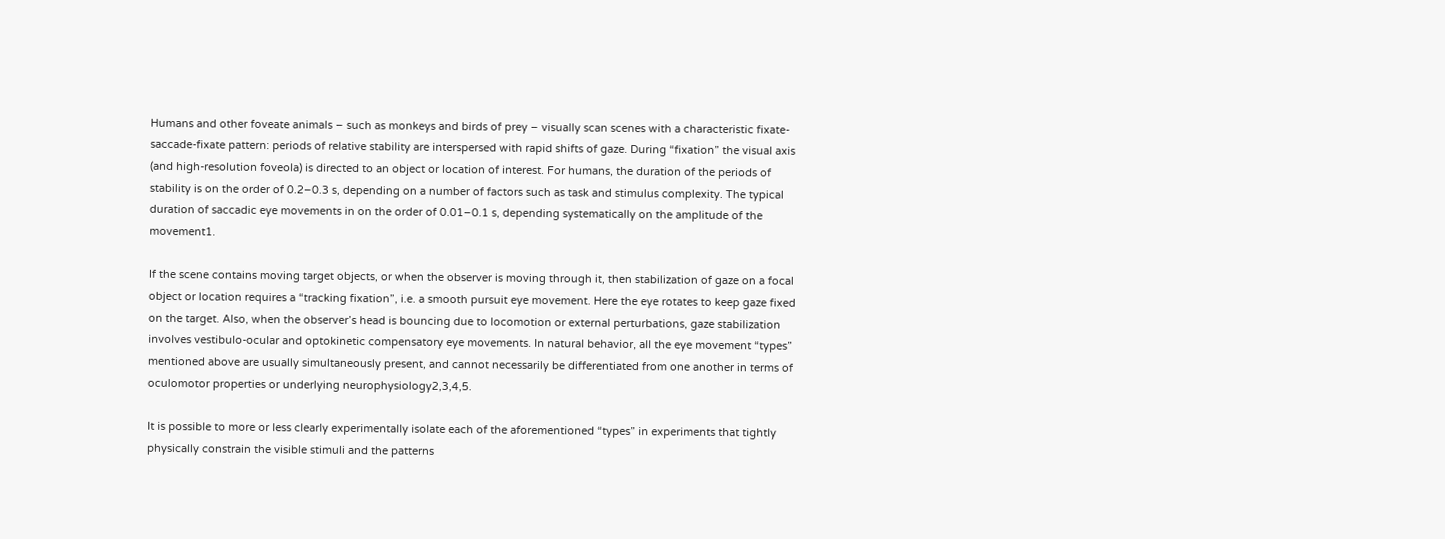Humans and other foveate animals – such as monkeys and birds of prey – visually scan scenes with a characteristic fixate-saccade-fixate pattern: periods of relative stability are interspersed with rapid shifts of gaze. During “fixation” the visual axis (and high-resolution foveola) is directed to an object or location of interest. For humans, the duration of the periods of stability is on the order of 0.2–0.3 s, depending on a number of factors such as task and stimulus complexity. The typical duration of saccadic eye movements in on the order of 0.01–0.1 s, depending systematically on the amplitude of the movement1.

If the scene contains moving target objects, or when the observer is moving through it, then stabilization of gaze on a focal object or location requires a “tracking fixation”, i.e. a smooth pursuit eye movement. Here the eye rotates to keep gaze fixed on the target. Also, when the observer’s head is bouncing due to locomotion or external perturbations, gaze stabilization involves vestibulo-ocular and optokinetic compensatory eye movements. In natural behavior, all the eye movement “types” mentioned above are usually simultaneously present, and cannot necessarily be differentiated from one another in terms of oculomotor properties or underlying neurophysiology2,3,4,5.

It is possible to more or less clearly experimentally isolate each of the aforementioned “types” in experiments that tightly physically constrain the visible stimuli and the patterns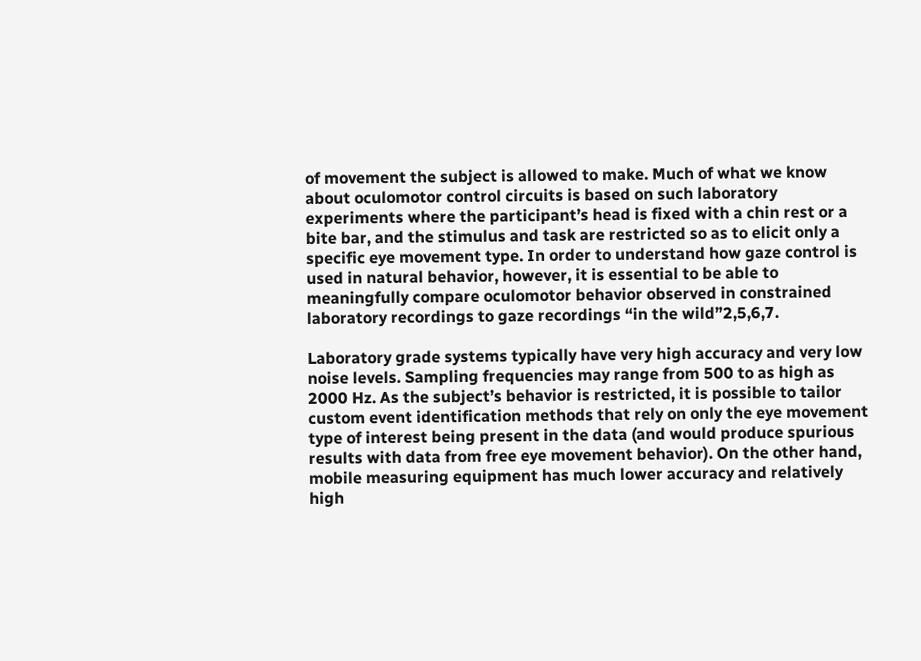of movement the subject is allowed to make. Much of what we know about oculomotor control circuits is based on such laboratory experiments where the participant’s head is fixed with a chin rest or a bite bar, and the stimulus and task are restricted so as to elicit only a specific eye movement type. In order to understand how gaze control is used in natural behavior, however, it is essential to be able to meaningfully compare oculomotor behavior observed in constrained laboratory recordings to gaze recordings “in the wild”2,5,6,7.

Laboratory grade systems typically have very high accuracy and very low noise levels. Sampling frequencies may range from 500 to as high as 2000 Hz. As the subject’s behavior is restricted, it is possible to tailor custom event identification methods that rely on only the eye movement type of interest being present in the data (and would produce spurious results with data from free eye movement behavior). On the other hand, mobile measuring equipment has much lower accuracy and relatively high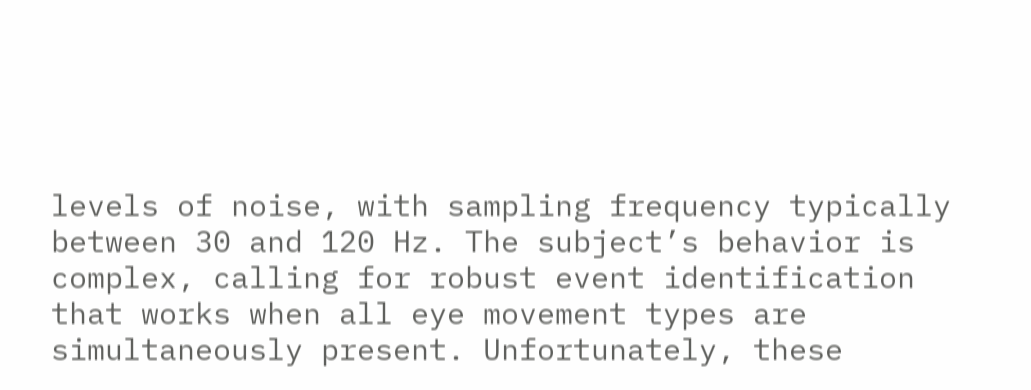levels of noise, with sampling frequency typically between 30 and 120 Hz. The subject’s behavior is complex, calling for robust event identification that works when all eye movement types are simultaneously present. Unfortunately, these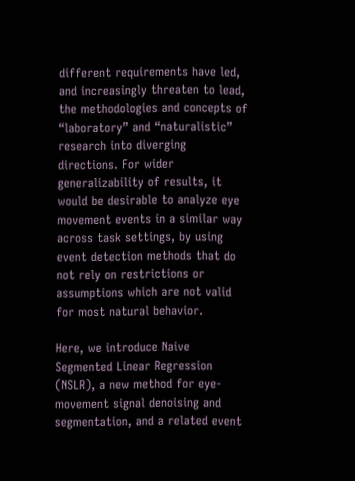different requirements have led, and increasingly threaten to lead, the methodologies and concepts of “laboratory” and “naturalistic” research into diverging directions. For wider generalizability of results, it would be desirable to analyze eye movement events in a similar way across task settings, by using event detection methods that do not rely on restrictions or assumptions which are not valid for most natural behavior.

Here, we introduce Naive Segmented Linear Regression (NSLR), a new method for eye-movement signal denoising and segmentation, and a related event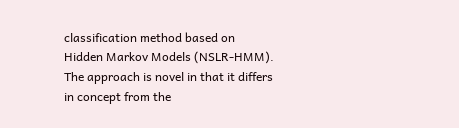classification method based on Hidden Markov Models (NSLR-HMM). The approach is novel in that it differs in concept from the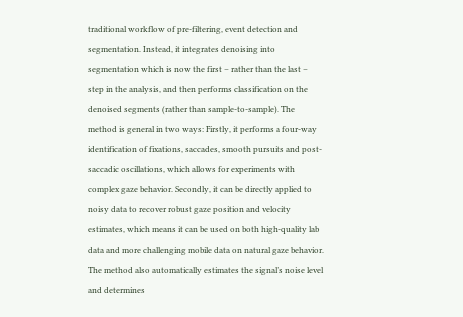traditional workflow of pre-filtering, event detection and segmentation. Instead, it integrates denoising into segmentation which is now the first – rather than the last – step in the analysis, and then performs classification on the denoised segments (rather than sample-to-sample). The method is general in two ways: Firstly, it performs a four-way identification of fixations, saccades, smooth pursuits and post-saccadic oscillations, which allows for experiments with complex gaze behavior. Secondly, it can be directly applied to noisy data to recover robust gaze position and velocity estimates, which means it can be used on both high-quality lab data and more challenging mobile data on natural gaze behavior. The method also automatically estimates the signal’s noise level and determines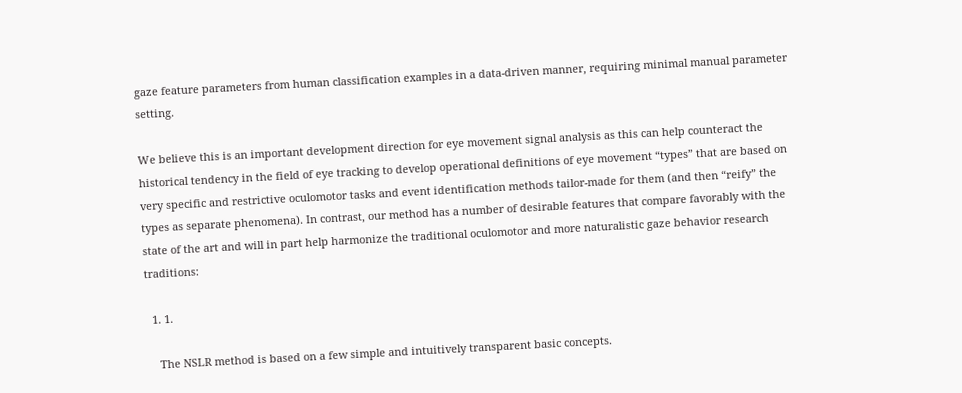gaze feature parameters from human classification examples in a data-driven manner, requiring minimal manual parameter setting.

We believe this is an important development direction for eye movement signal analysis as this can help counteract the historical tendency in the field of eye tracking to develop operational definitions of eye movement “types” that are based on very specific and restrictive oculomotor tasks and event identification methods tailor-made for them (and then “reify” the types as separate phenomena). In contrast, our method has a number of desirable features that compare favorably with the state of the art and will in part help harmonize the traditional oculomotor and more naturalistic gaze behavior research traditions:

  1. 1.

    The NSLR method is based on a few simple and intuitively transparent basic concepts.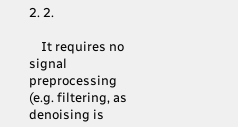2. 2.

    It requires no signal preprocessing (e.g. filtering, as denoising is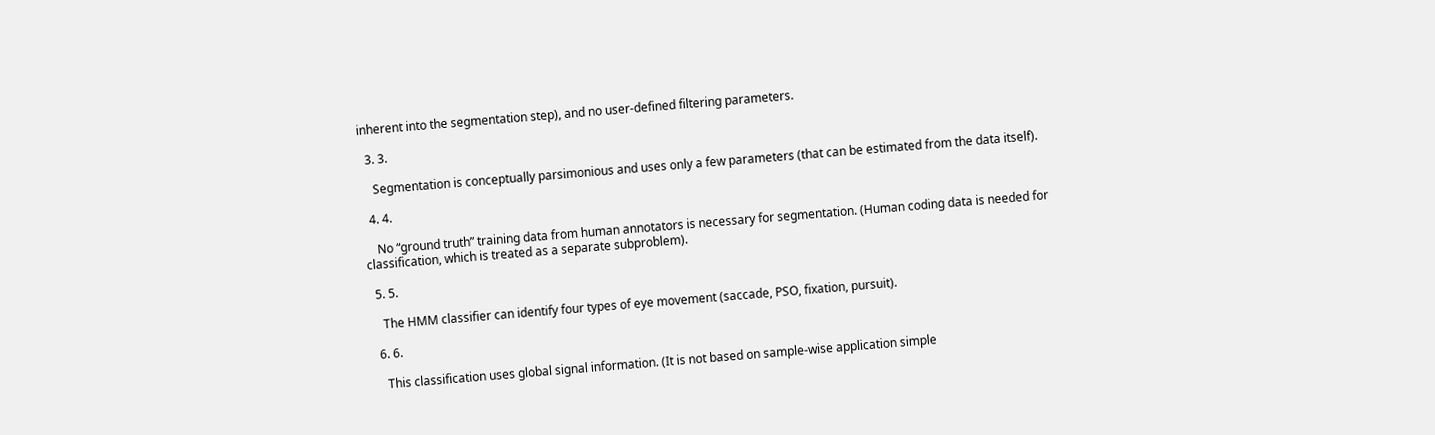inherent into the segmentation step), and no user-defined filtering parameters.

  3. 3.

    Segmentation is conceptually parsimonious and uses only a few parameters (that can be estimated from the data itself).

  4. 4.

    No “ground truth” training data from human annotators is necessary for segmentation. (Human coding data is needed for classification, which is treated as a separate subproblem).

  5. 5.

    The HMM classifier can identify four types of eye movement (saccade, PSO, fixation, pursuit).

  6. 6.

    This classification uses global signal information. (It is not based on sample-wise application simple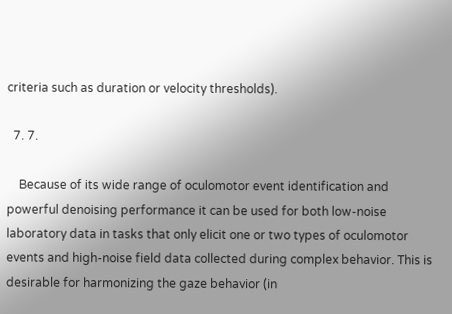criteria such as duration or velocity thresholds).

  7. 7.

    Because of its wide range of oculomotor event identification and powerful denoising performance it can be used for both low-noise laboratory data in tasks that only elicit one or two types of oculomotor events and high-noise field data collected during complex behavior. This is desirable for harmonizing the gaze behavior (in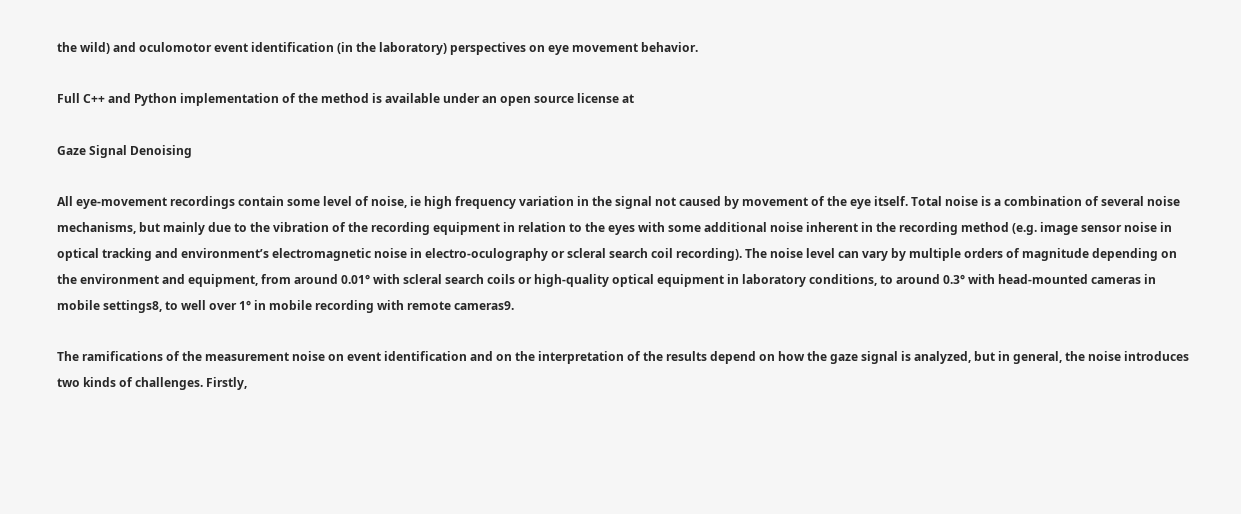the wild) and oculomotor event identification (in the laboratory) perspectives on eye movement behavior.

Full C++ and Python implementation of the method is available under an open source license at

Gaze Signal Denoising

All eye-movement recordings contain some level of noise, ie high frequency variation in the signal not caused by movement of the eye itself. Total noise is a combination of several noise mechanisms, but mainly due to the vibration of the recording equipment in relation to the eyes with some additional noise inherent in the recording method (e.g. image sensor noise in optical tracking and environment’s electromagnetic noise in electro-oculography or scleral search coil recording). The noise level can vary by multiple orders of magnitude depending on the environment and equipment, from around 0.01° with scleral search coils or high-quality optical equipment in laboratory conditions, to around 0.3° with head-mounted cameras in mobile settings8, to well over 1° in mobile recording with remote cameras9.

The ramifications of the measurement noise on event identification and on the interpretation of the results depend on how the gaze signal is analyzed, but in general, the noise introduces two kinds of challenges. Firstly,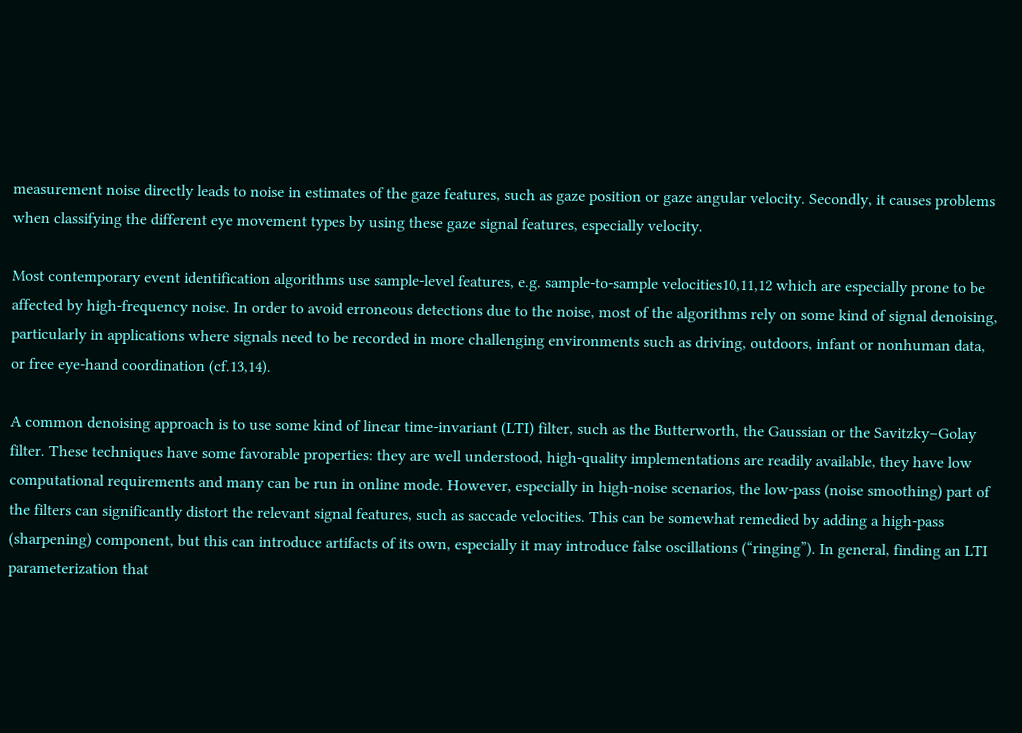measurement noise directly leads to noise in estimates of the gaze features, such as gaze position or gaze angular velocity. Secondly, it causes problems when classifying the different eye movement types by using these gaze signal features, especially velocity.

Most contemporary event identification algorithms use sample-level features, e.g. sample-to-sample velocities10,11,12 which are especially prone to be affected by high-frequency noise. In order to avoid erroneous detections due to the noise, most of the algorithms rely on some kind of signal denoising, particularly in applications where signals need to be recorded in more challenging environments such as driving, outdoors, infant or nonhuman data, or free eye-hand coordination (cf.13,14).

A common denoising approach is to use some kind of linear time-invariant (LTI) filter, such as the Butterworth, the Gaussian or the Savitzky–Golay filter. These techniques have some favorable properties: they are well understood, high-quality implementations are readily available, they have low computational requirements and many can be run in online mode. However, especially in high-noise scenarios, the low-pass (noise smoothing) part of the filters can significantly distort the relevant signal features, such as saccade velocities. This can be somewhat remedied by adding a high-pass (sharpening) component, but this can introduce artifacts of its own, especially it may introduce false oscillations (“ringing”). In general, finding an LTI parameterization that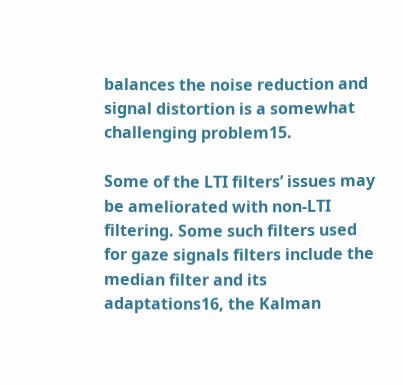balances the noise reduction and signal distortion is a somewhat challenging problem15.

Some of the LTI filters’ issues may be ameliorated with non-LTI filtering. Some such filters used for gaze signals filters include the median filter and its adaptations16, the Kalman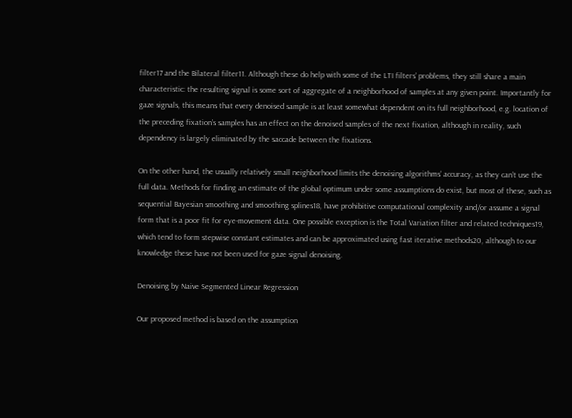filter17 and the Bilateral filter11. Although these do help with some of the LTI filters’ problems, they still share a main characteristic: the resulting signal is some sort of aggregate of a neighborhood of samples at any given point. Importantly for gaze signals, this means that every denoised sample is at least somewhat dependent on its full neighborhood, e.g. location of the preceding fixation’s samples has an effect on the denoised samples of the next fixation, although in reality, such dependency is largely eliminated by the saccade between the fixations.

On the other hand, the usually relatively small neighborhood limits the denoising algorithms’ accuracy, as they can’t use the full data. Methods for finding an estimate of the global optimum under some assumptions do exist, but most of these, such as sequential Bayesian smoothing and smoothing splines18, have prohibitive computational complexity and/or assume a signal form that is a poor fit for eye-movement data. One possible exception is the Total Variation filter and related techniques19, which tend to form stepwise constant estimates and can be approximated using fast iterative methods20, although to our knowledge these have not been used for gaze signal denoising.

Denoising by Naive Segmented Linear Regression

Our proposed method is based on the assumption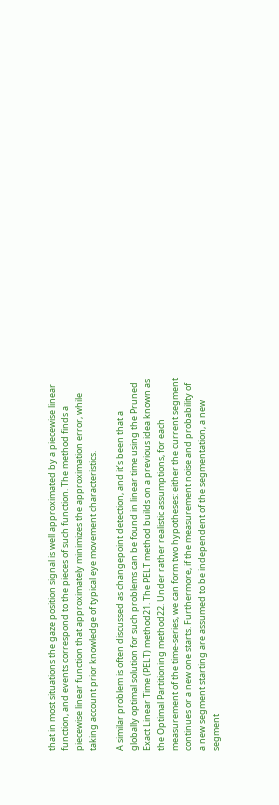that in most situations the gaze position signal is well approximated by a piecewise linear function, and events correspond to the pieces of such function. The method finds a piecewise linear function that approximately minimizes the approximation error, while taking account prior knowledge of typical eye movement characteristics.

A similar problem is often discussed as changepoint detection, and it’s been that a globally optimal solution for such problems can be found in linear time using the Pruned Exact Linear Time (PELT) method21. The PELT method builds on a previous idea known as the Optimal Partitioning method22. Under rather realistic assumptions, for each measurement of the time-series, we can form two hypotheses: either the current segment continues or a new one starts. Furthermore, if the measurement noise and probability of a new segment starting are assumed to be independent of the segmentation, a new segment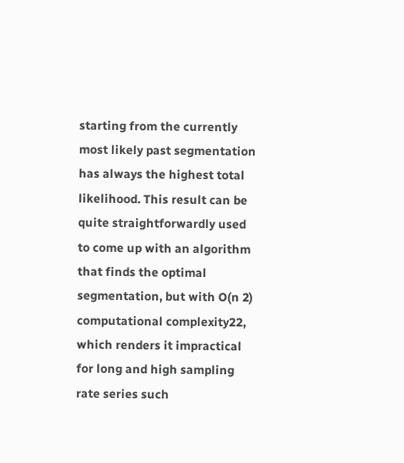starting from the currently most likely past segmentation has always the highest total likelihood. This result can be quite straightforwardly used to come up with an algorithm that finds the optimal segmentation, but with O(n 2) computational complexity22, which renders it impractical for long and high sampling rate series such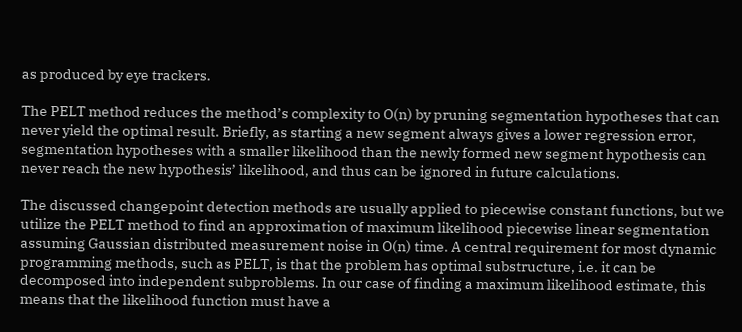as produced by eye trackers.

The PELT method reduces the method’s complexity to O(n) by pruning segmentation hypotheses that can never yield the optimal result. Briefly, as starting a new segment always gives a lower regression error, segmentation hypotheses with a smaller likelihood than the newly formed new segment hypothesis can never reach the new hypothesis’ likelihood, and thus can be ignored in future calculations.

The discussed changepoint detection methods are usually applied to piecewise constant functions, but we utilize the PELT method to find an approximation of maximum likelihood piecewise linear segmentation assuming Gaussian distributed measurement noise in O(n) time. A central requirement for most dynamic programming methods, such as PELT, is that the problem has optimal substructure, i.e. it can be decomposed into independent subproblems. In our case of finding a maximum likelihood estimate, this means that the likelihood function must have a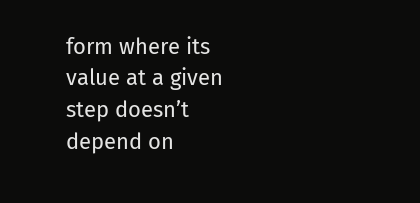form where its value at a given step doesn’t depend on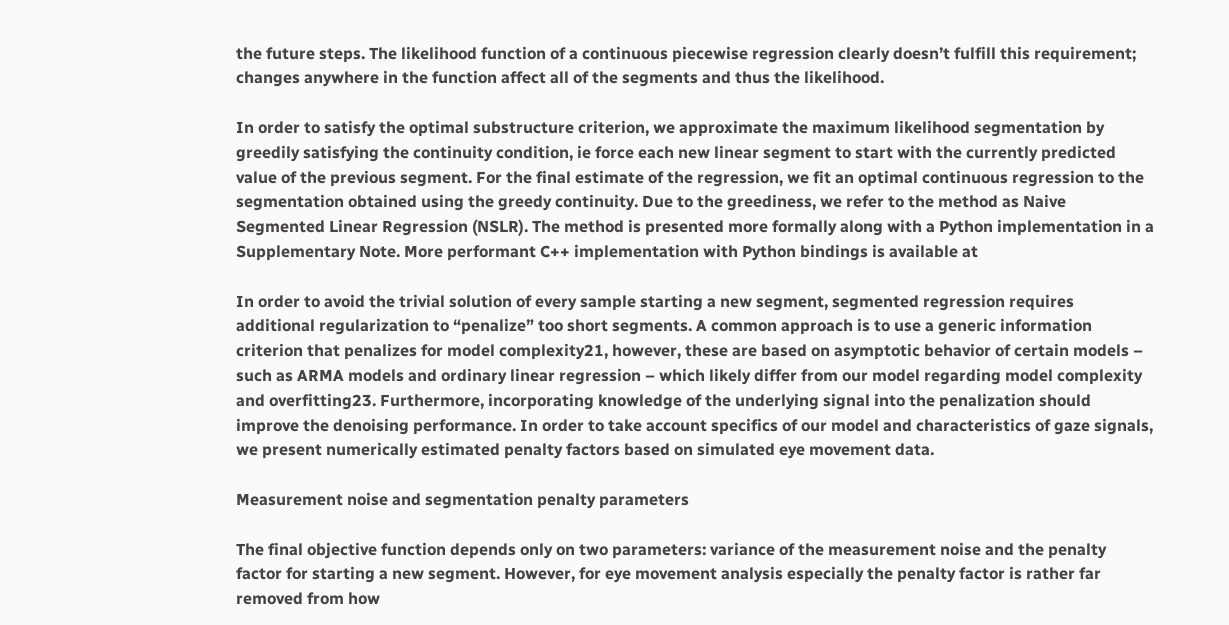the future steps. The likelihood function of a continuous piecewise regression clearly doesn’t fulfill this requirement; changes anywhere in the function affect all of the segments and thus the likelihood.

In order to satisfy the optimal substructure criterion, we approximate the maximum likelihood segmentation by greedily satisfying the continuity condition, ie force each new linear segment to start with the currently predicted value of the previous segment. For the final estimate of the regression, we fit an optimal continuous regression to the segmentation obtained using the greedy continuity. Due to the greediness, we refer to the method as Naive Segmented Linear Regression (NSLR). The method is presented more formally along with a Python implementation in a Supplementary Note. More performant C++ implementation with Python bindings is available at

In order to avoid the trivial solution of every sample starting a new segment, segmented regression requires additional regularization to “penalize” too short segments. A common approach is to use a generic information criterion that penalizes for model complexity21, however, these are based on asymptotic behavior of certain models – such as ARMA models and ordinary linear regression – which likely differ from our model regarding model complexity and overfitting23. Furthermore, incorporating knowledge of the underlying signal into the penalization should improve the denoising performance. In order to take account specifics of our model and characteristics of gaze signals, we present numerically estimated penalty factors based on simulated eye movement data.

Measurement noise and segmentation penalty parameters

The final objective function depends only on two parameters: variance of the measurement noise and the penalty factor for starting a new segment. However, for eye movement analysis especially the penalty factor is rather far removed from how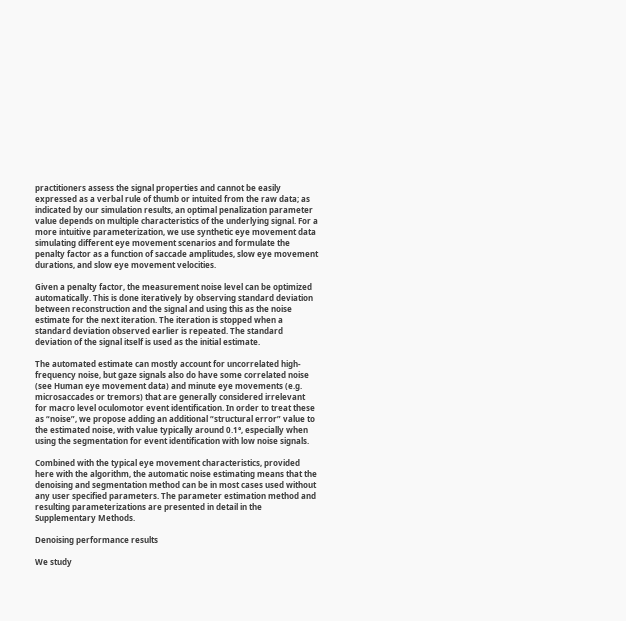practitioners assess the signal properties and cannot be easily expressed as a verbal rule of thumb or intuited from the raw data; as indicated by our simulation results, an optimal penalization parameter value depends on multiple characteristics of the underlying signal. For a more intuitive parameterization, we use synthetic eye movement data simulating different eye movement scenarios and formulate the penalty factor as a function of saccade amplitudes, slow eye movement durations, and slow eye movement velocities.

Given a penalty factor, the measurement noise level can be optimized automatically. This is done iteratively by observing standard deviation between reconstruction and the signal and using this as the noise estimate for the next iteration. The iteration is stopped when a standard deviation observed earlier is repeated. The standard deviation of the signal itself is used as the initial estimate.

The automated estimate can mostly account for uncorrelated high-frequency noise, but gaze signals also do have some correlated noise (see Human eye movement data) and minute eye movements (e.g. microsaccades or tremors) that are generally considered irrelevant for macro level oculomotor event identification. In order to treat these as “noise”, we propose adding an additional “structural error” value to the estimated noise, with value typically around 0.1°, especially when using the segmentation for event identification with low noise signals.

Combined with the typical eye movement characteristics, provided here with the algorithm, the automatic noise estimating means that the denoising and segmentation method can be in most cases used without any user specified parameters. The parameter estimation method and resulting parameterizations are presented in detail in the Supplementary Methods.

Denoising performance results

We study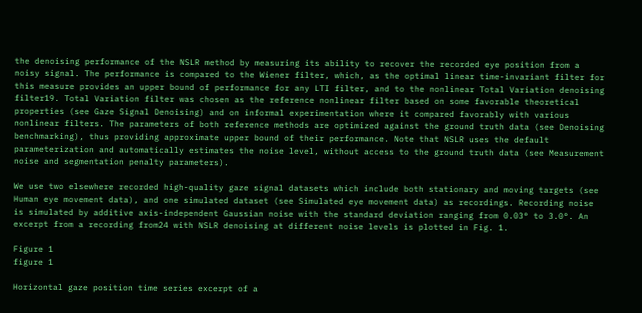the denoising performance of the NSLR method by measuring its ability to recover the recorded eye position from a noisy signal. The performance is compared to the Wiener filter, which, as the optimal linear time-invariant filter for this measure provides an upper bound of performance for any LTI filter, and to the nonlinear Total Variation denoising filter19. Total Variation filter was chosen as the reference nonlinear filter based on some favorable theoretical properties (see Gaze Signal Denoising) and on informal experimentation where it compared favorably with various nonlinear filters. The parameters of both reference methods are optimized against the ground truth data (see Denoising benchmarking), thus providing approximate upper bound of their performance. Note that NSLR uses the default parameterization and automatically estimates the noise level, without access to the ground truth data (see Measurement noise and segmentation penalty parameters).

We use two elsewhere recorded high-quality gaze signal datasets which include both stationary and moving targets (see Human eye movement data), and one simulated dataset (see Simulated eye movement data) as recordings. Recording noise is simulated by additive axis-independent Gaussian noise with the standard deviation ranging from 0.03° to 3.0°. An excerpt from a recording from24 with NSLR denoising at different noise levels is plotted in Fig. 1.

Figure 1
figure 1

Horizontal gaze position time series excerpt of a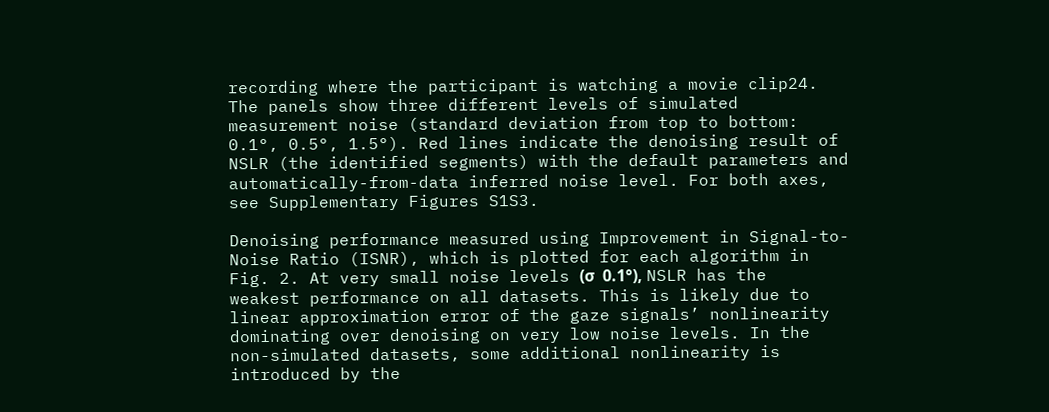recording where the participant is watching a movie clip24. The panels show three different levels of simulated measurement noise (standard deviation from top to bottom: 0.1°, 0.5°, 1.5°). Red lines indicate the denoising result of NSLR (the identified segments) with the default parameters and automatically-from-data inferred noise level. For both axes, see Supplementary Figures S1S3.

Denoising performance measured using Improvement in Signal-to-Noise Ratio (ISNR), which is plotted for each algorithm in Fig. 2. At very small noise levels (σ  0.1°), NSLR has the weakest performance on all datasets. This is likely due to linear approximation error of the gaze signals’ nonlinearity dominating over denoising on very low noise levels. In the non-simulated datasets, some additional nonlinearity is introduced by the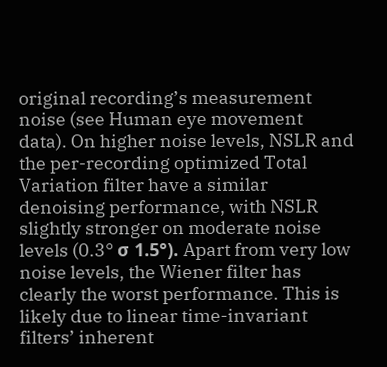original recording’s measurement noise (see Human eye movement data). On higher noise levels, NSLR and the per-recording optimized Total Variation filter have a similar denoising performance, with NSLR slightly stronger on moderate noise levels (0.3° σ 1.5°). Apart from very low noise levels, the Wiener filter has clearly the worst performance. This is likely due to linear time-invariant filters’ inherent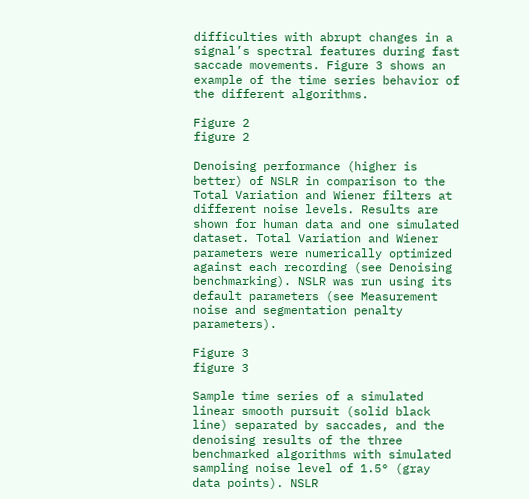difficulties with abrupt changes in a signal’s spectral features during fast saccade movements. Figure 3 shows an example of the time series behavior of the different algorithms.

Figure 2
figure 2

Denoising performance (higher is better) of NSLR in comparison to the Total Variation and Wiener filters at different noise levels. Results are shown for human data and one simulated dataset. Total Variation and Wiener parameters were numerically optimized against each recording (see Denoising benchmarking). NSLR was run using its default parameters (see Measurement noise and segmentation penalty parameters).

Figure 3
figure 3

Sample time series of a simulated linear smooth pursuit (solid black line) separated by saccades, and the denoising results of the three benchmarked algorithms with simulated sampling noise level of 1.5° (gray data points). NSLR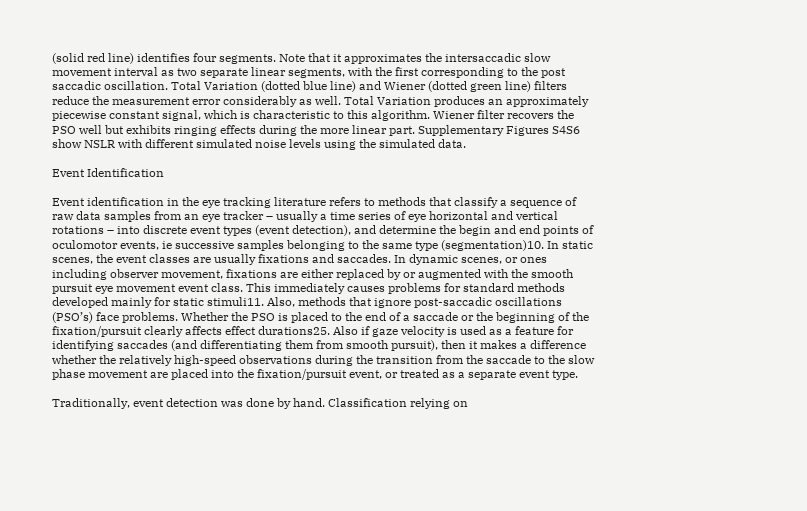(solid red line) identifies four segments. Note that it approximates the intersaccadic slow movement interval as two separate linear segments, with the first corresponding to the post saccadic oscillation. Total Variation (dotted blue line) and Wiener (dotted green line) filters reduce the measurement error considerably as well. Total Variation produces an approximately piecewise constant signal, which is characteristic to this algorithm. Wiener filter recovers the PSO well but exhibits ringing effects during the more linear part. Supplementary Figures S4S6 show NSLR with different simulated noise levels using the simulated data.

Event Identification

Event identification in the eye tracking literature refers to methods that classify a sequence of raw data samples from an eye tracker – usually a time series of eye horizontal and vertical rotations – into discrete event types (event detection), and determine the begin and end points of oculomotor events, ie successive samples belonging to the same type (segmentation)10. In static scenes, the event classes are usually fixations and saccades. In dynamic scenes, or ones including observer movement, fixations are either replaced by or augmented with the smooth pursuit eye movement event class. This immediately causes problems for standard methods developed mainly for static stimuli11. Also, methods that ignore post-saccadic oscillations (PSO’s) face problems. Whether the PSO is placed to the end of a saccade or the beginning of the fixation/pursuit clearly affects effect durations25. Also if gaze velocity is used as a feature for identifying saccades (and differentiating them from smooth pursuit), then it makes a difference whether the relatively high-speed observations during the transition from the saccade to the slow phase movement are placed into the fixation/pursuit event, or treated as a separate event type.

Traditionally, event detection was done by hand. Classification relying on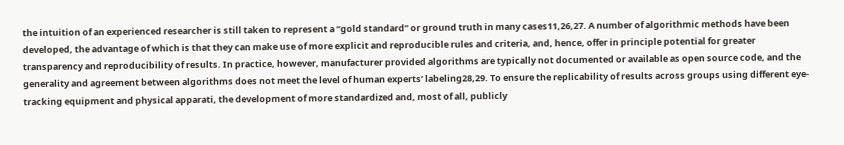the intuition of an experienced researcher is still taken to represent a “gold standard” or ground truth in many cases11,26,27. A number of algorithmic methods have been developed, the advantage of which is that they can make use of more explicit and reproducible rules and criteria, and, hence, offer in principle potential for greater transparency and reproducibility of results. In practice, however, manufacturer provided algorithms are typically not documented or available as open source code, and the generality and agreement between algorithms does not meet the level of human experts’ labeling28,29. To ensure the replicability of results across groups using different eye-tracking equipment and physical apparati, the development of more standardized and, most of all, publicly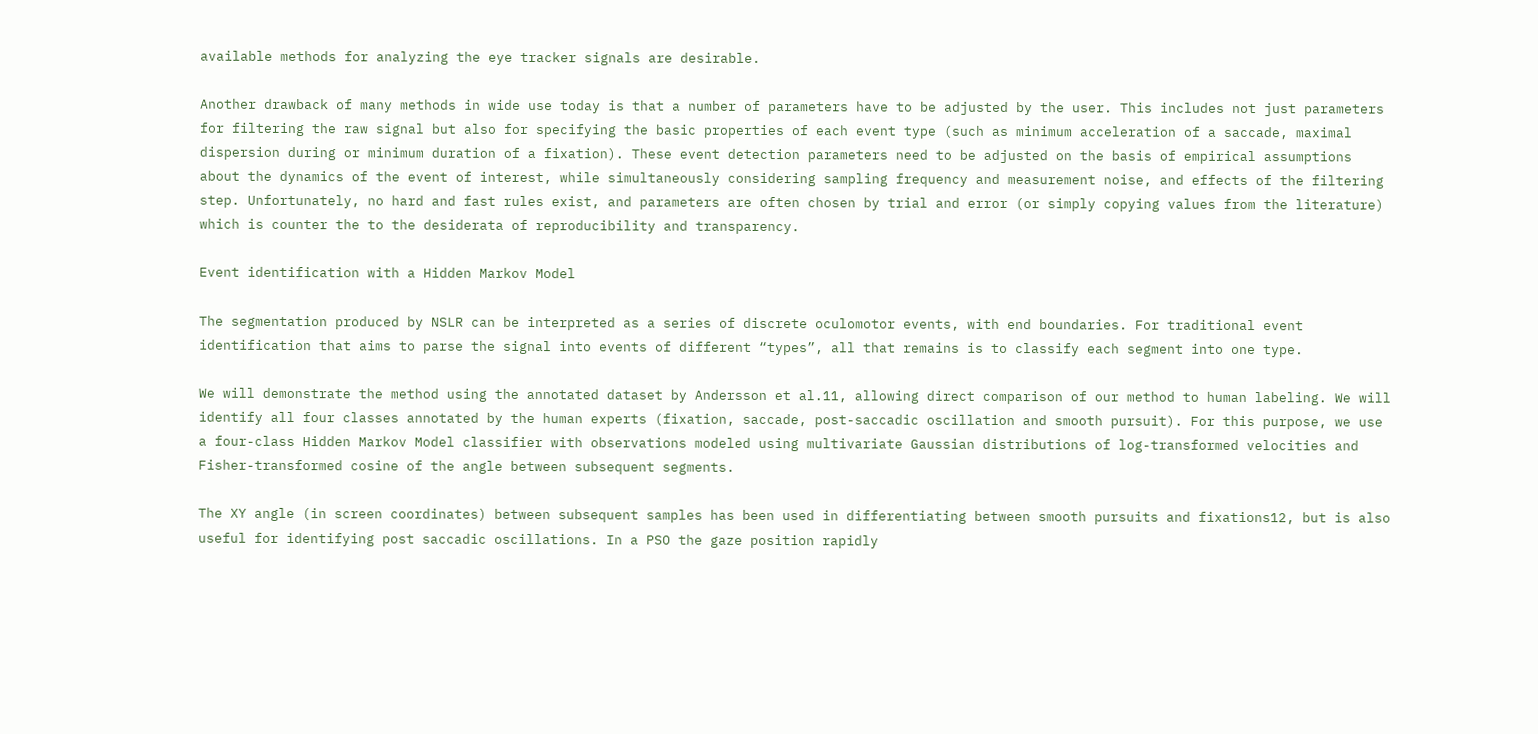available methods for analyzing the eye tracker signals are desirable.

Another drawback of many methods in wide use today is that a number of parameters have to be adjusted by the user. This includes not just parameters for filtering the raw signal but also for specifying the basic properties of each event type (such as minimum acceleration of a saccade, maximal dispersion during or minimum duration of a fixation). These event detection parameters need to be adjusted on the basis of empirical assumptions about the dynamics of the event of interest, while simultaneously considering sampling frequency and measurement noise, and effects of the filtering step. Unfortunately, no hard and fast rules exist, and parameters are often chosen by trial and error (or simply copying values from the literature) which is counter the to the desiderata of reproducibility and transparency.

Event identification with a Hidden Markov Model

The segmentation produced by NSLR can be interpreted as a series of discrete oculomotor events, with end boundaries. For traditional event identification that aims to parse the signal into events of different “types”, all that remains is to classify each segment into one type.

We will demonstrate the method using the annotated dataset by Andersson et al.11, allowing direct comparison of our method to human labeling. We will identify all four classes annotated by the human experts (fixation, saccade, post-saccadic oscillation and smooth pursuit). For this purpose, we use a four-class Hidden Markov Model classifier with observations modeled using multivariate Gaussian distributions of log-transformed velocities and Fisher-transformed cosine of the angle between subsequent segments.

The XY angle (in screen coordinates) between subsequent samples has been used in differentiating between smooth pursuits and fixations12, but is also useful for identifying post saccadic oscillations. In a PSO the gaze position rapidly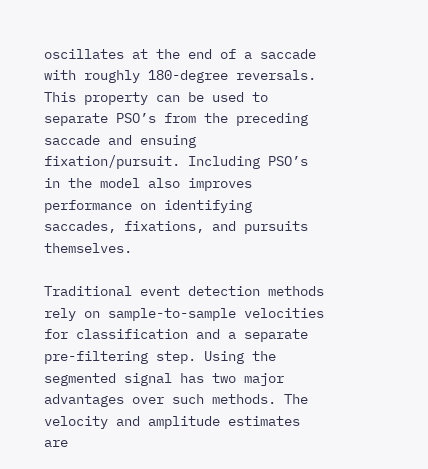oscillates at the end of a saccade with roughly 180-degree reversals. This property can be used to separate PSO’s from the preceding saccade and ensuing fixation/pursuit. Including PSO’s in the model also improves performance on identifying saccades, fixations, and pursuits themselves.

Traditional event detection methods rely on sample-to-sample velocities for classification and a separate pre-filtering step. Using the segmented signal has two major advantages over such methods. The velocity and amplitude estimates are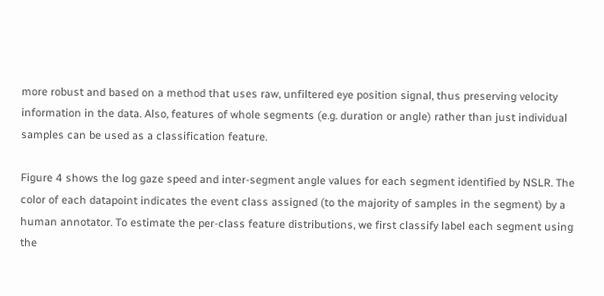more robust and based on a method that uses raw, unfiltered eye position signal, thus preserving velocity information in the data. Also, features of whole segments (e.g. duration or angle) rather than just individual samples can be used as a classification feature.

Figure 4 shows the log gaze speed and inter-segment angle values for each segment identified by NSLR. The color of each datapoint indicates the event class assigned (to the majority of samples in the segment) by a human annotator. To estimate the per-class feature distributions, we first classify label each segment using the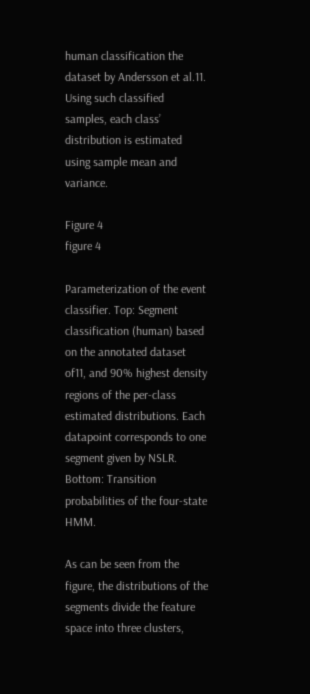human classification the dataset by Andersson et al.11. Using such classified samples, each class’ distribution is estimated using sample mean and variance.

Figure 4
figure 4

Parameterization of the event classifier. Top: Segment classification (human) based on the annotated dataset of11, and 90% highest density regions of the per-class estimated distributions. Each datapoint corresponds to one segment given by NSLR. Bottom: Transition probabilities of the four-state HMM.

As can be seen from the figure, the distributions of the segments divide the feature space into three clusters,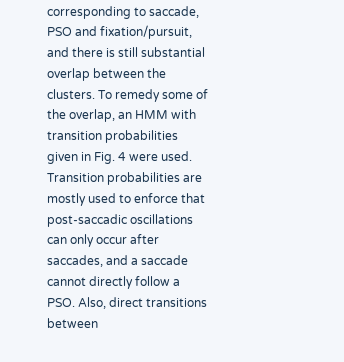corresponding to saccade, PSO and fixation/pursuit, and there is still substantial overlap between the clusters. To remedy some of the overlap, an HMM with transition probabilities given in Fig. 4 were used. Transition probabilities are mostly used to enforce that post-saccadic oscillations can only occur after saccades, and a saccade cannot directly follow a PSO. Also, direct transitions between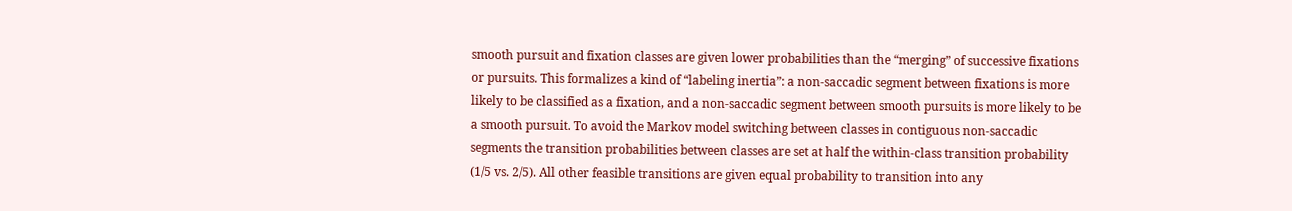smooth pursuit and fixation classes are given lower probabilities than the “merging” of successive fixations or pursuits. This formalizes a kind of “labeling inertia”: a non-saccadic segment between fixations is more likely to be classified as a fixation, and a non-saccadic segment between smooth pursuits is more likely to be a smooth pursuit. To avoid the Markov model switching between classes in contiguous non-saccadic segments the transition probabilities between classes are set at half the within-class transition probability (1/5 vs. 2/5). All other feasible transitions are given equal probability to transition into any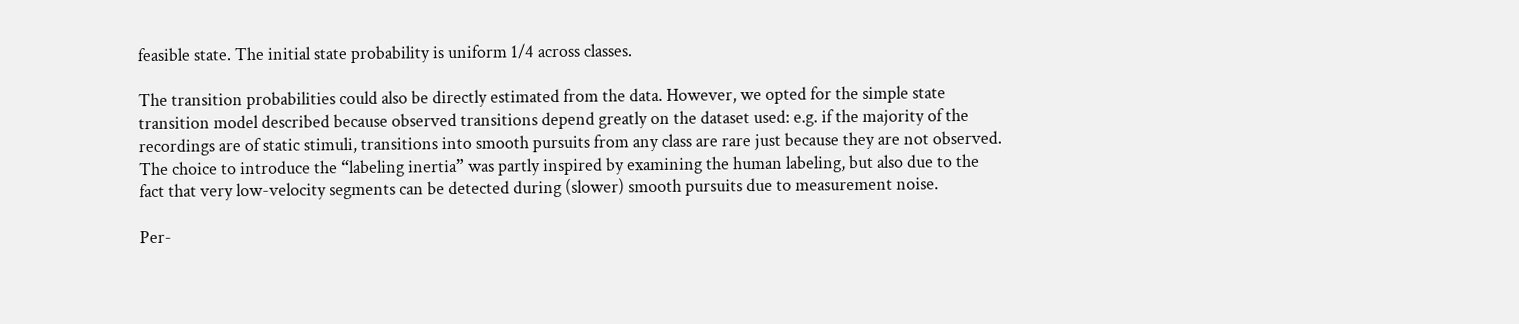feasible state. The initial state probability is uniform 1/4 across classes.

The transition probabilities could also be directly estimated from the data. However, we opted for the simple state transition model described because observed transitions depend greatly on the dataset used: e.g. if the majority of the recordings are of static stimuli, transitions into smooth pursuits from any class are rare just because they are not observed. The choice to introduce the “labeling inertia” was partly inspired by examining the human labeling, but also due to the fact that very low-velocity segments can be detected during (slower) smooth pursuits due to measurement noise.

Per-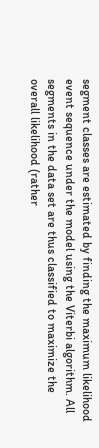segment classes are estimated by finding the maximum likelihood event sequence under the model using the Viterbi algorithm. All segments in the data set are thus classified to maximize the overall likelihood (rather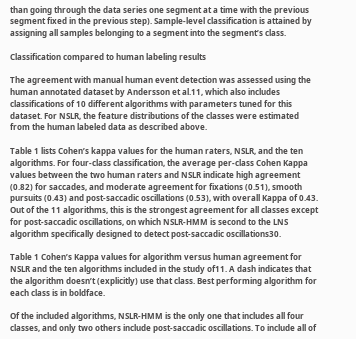than going through the data series one segment at a time with the previous segment fixed in the previous step). Sample-level classification is attained by assigning all samples belonging to a segment into the segment’s class.

Classification compared to human labeling results

The agreement with manual human event detection was assessed using the human annotated dataset by Andersson et al.11, which also includes classifications of 10 different algorithms with parameters tuned for this dataset. For NSLR, the feature distributions of the classes were estimated from the human labeled data as described above.

Table 1 lists Cohen’s kappa values for the human raters, NSLR, and the ten algorithms. For four-class classification, the average per-class Cohen Kappa values between the two human raters and NSLR indicate high agreement (0.82) for saccades, and moderate agreement for fixations (0.51), smooth pursuits (0.43) and post-saccadic oscillations (0.53), with overall Kappa of 0.43. Out of the 11 algorithms, this is the strongest agreement for all classes except for post-saccadic oscillations, on which NSLR-HMM is second to the LNS algorithm specifically designed to detect post-saccadic oscillations30.

Table 1 Cohen’s Kappa values for algorithm versus human agreement for NSLR and the ten algorithms included in the study of11. A dash indicates that the algorithm doesn’t (explicitly) use that class. Best performing algorithm for each class is in boldface.

Of the included algorithms, NSLR-HMM is the only one that includes all four classes, and only two others include post-saccadic oscillations. To include all of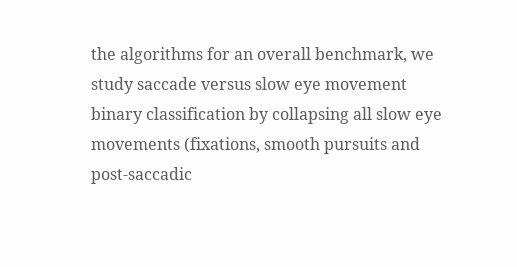the algorithms for an overall benchmark, we study saccade versus slow eye movement binary classification by collapsing all slow eye movements (fixations, smooth pursuits and post-saccadic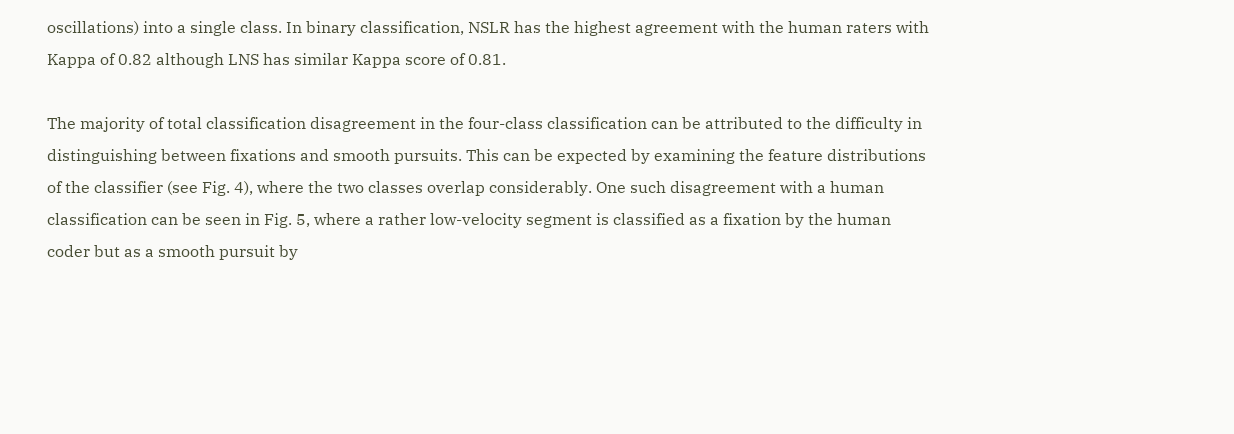oscillations) into a single class. In binary classification, NSLR has the highest agreement with the human raters with Kappa of 0.82 although LNS has similar Kappa score of 0.81.

The majority of total classification disagreement in the four-class classification can be attributed to the difficulty in distinguishing between fixations and smooth pursuits. This can be expected by examining the feature distributions of the classifier (see Fig. 4), where the two classes overlap considerably. One such disagreement with a human classification can be seen in Fig. 5, where a rather low-velocity segment is classified as a fixation by the human coder but as a smooth pursuit by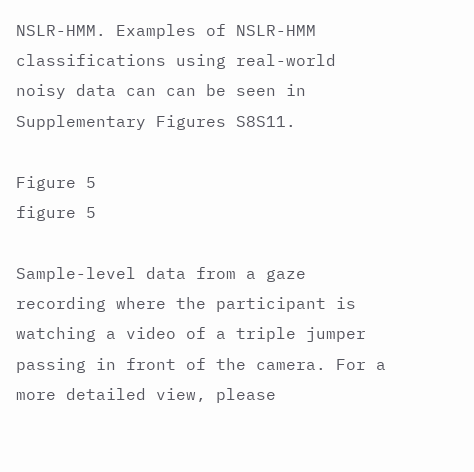NSLR-HMM. Examples of NSLR-HMM classifications using real-world noisy data can can be seen in Supplementary Figures S8S11.

Figure 5
figure 5

Sample-level data from a gaze recording where the participant is watching a video of a triple jumper passing in front of the camera. For a more detailed view, please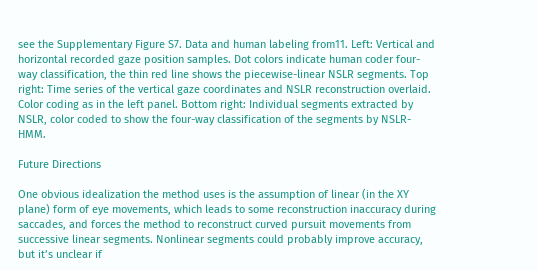see the Supplementary Figure S7. Data and human labeling from11. Left: Vertical and horizontal recorded gaze position samples. Dot colors indicate human coder four-way classification, the thin red line shows the piecewise-linear NSLR segments. Top right: Time series of the vertical gaze coordinates and NSLR reconstruction overlaid. Color coding as in the left panel. Bottom right: Individual segments extracted by NSLR, color coded to show the four-way classification of the segments by NSLR-HMM.

Future Directions

One obvious idealization the method uses is the assumption of linear (in the XY plane) form of eye movements, which leads to some reconstruction inaccuracy during saccades, and forces the method to reconstruct curved pursuit movements from successive linear segments. Nonlinear segments could probably improve accuracy, but it’s unclear if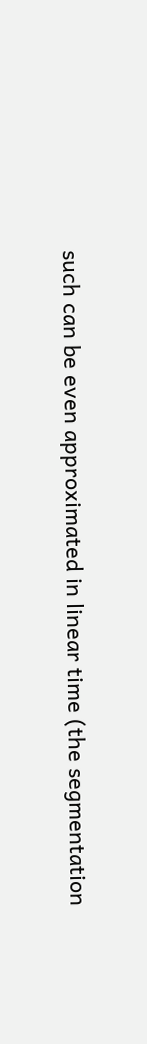such can be even approximated in linear time (the segmentation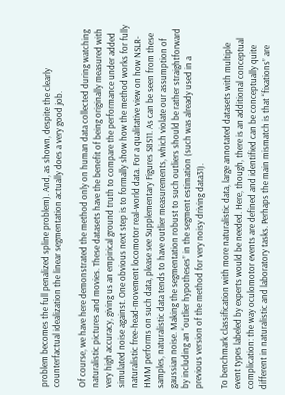problem becomes the full penalized spline problem). And, as shown, despite the clearly counterfactual idealization the linear segmentation actually does a very good job.

Of course, we have here demonstrated the method only on human data collected during watching naturalistic pictures and movies. These datasets have the benefit of being originally measured with very high accuracy, giving us an empirical ground truth to compare the performance under added simulated noise against. One obvious next step is to formally show how the method works for fully naturalistic free-head-movement locomotor real-world data. For a qualitative view on how NSLR-HMM performs on such data, please see Supplementary Figures S8S11. As can be seen from these samples, naturalistic data tends to have outlier measurements, which violate our assumption of gaussian noise. Making the segmentation robust to such outliers should be rather straightforward by including an “outlier hypotheses” in the segment estimation (such was already used in a previous version of the method for very noisy driving data31).

To benchmark classification with more naturalistic data, large annotated datasets with multiple event types labeled by experts would be needed. Here, though, there is an additional conceptual complication: the way oculomotor events are defined and identified can be conceptually quite different in naturalistic and laboratory tasks. Perhaps the main mismatch is that “fixations” are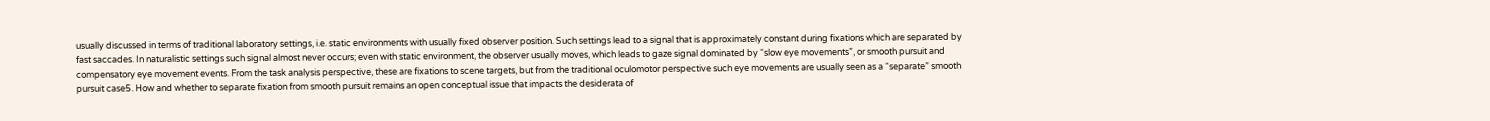usually discussed in terms of traditional laboratory settings, i.e. static environments with usually fixed observer position. Such settings lead to a signal that is approximately constant during fixations which are separated by fast saccades. In naturalistic settings such signal almost never occurs; even with static environment, the observer usually moves, which leads to gaze signal dominated by “slow eye movements”, or smooth pursuit and compensatory eye movement events. From the task analysis perspective, these are fixations to scene targets, but from the traditional oculomotor perspective such eye movements are usually seen as a “separate” smooth pursuit case5. How and whether to separate fixation from smooth pursuit remains an open conceptual issue that impacts the desiderata of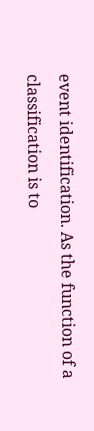event identification. As the function of a classification is to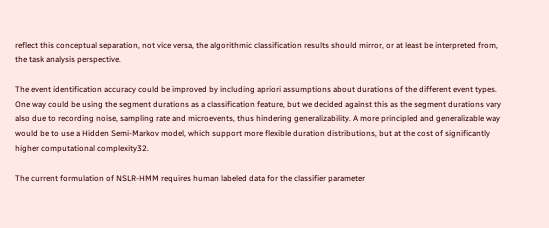reflect this conceptual separation, not vice versa, the algorithmic classification results should mirror, or at least be interpreted from, the task analysis perspective.

The event identification accuracy could be improved by including apriori assumptions about durations of the different event types. One way could be using the segment durations as a classification feature, but we decided against this as the segment durations vary also due to recording noise, sampling rate and microevents, thus hindering generalizability. A more principled and generalizable way would be to use a Hidden Semi-Markov model, which support more flexible duration distributions, but at the cost of significantly higher computational complexity32.

The current formulation of NSLR-HMM requires human labeled data for the classifier parameter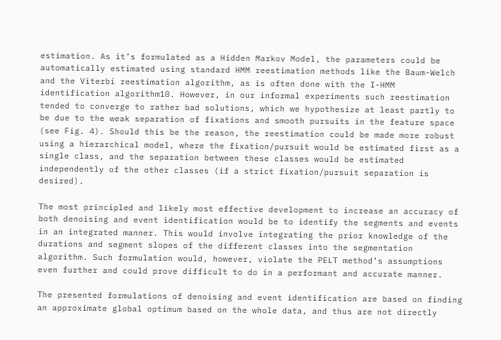estimation. As it’s formulated as a Hidden Markov Model, the parameters could be automatically estimated using standard HMM reestimation methods like the Baum-Welch and the Viterbi reestimation algorithm, as is often done with the I-HMM identification algorithm10. However, in our informal experiments such reestimation tended to converge to rather bad solutions, which we hypothesize at least partly to be due to the weak separation of fixations and smooth pursuits in the feature space (see Fig. 4). Should this be the reason, the reestimation could be made more robust using a hierarchical model, where the fixation/pursuit would be estimated first as a single class, and the separation between these classes would be estimated independently of the other classes (if a strict fixation/pursuit separation is desired).

The most principled and likely most effective development to increase an accuracy of both denoising and event identification would be to identify the segments and events in an integrated manner. This would involve integrating the prior knowledge of the durations and segment slopes of the different classes into the segmentation algorithm. Such formulation would, however, violate the PELT method’s assumptions even further and could prove difficult to do in a performant and accurate manner.

The presented formulations of denoising and event identification are based on finding an approximate global optimum based on the whole data, and thus are not directly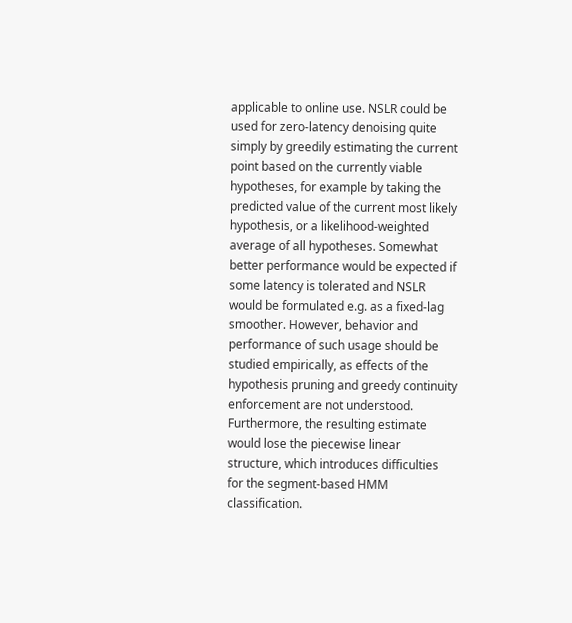applicable to online use. NSLR could be used for zero-latency denoising quite simply by greedily estimating the current point based on the currently viable hypotheses, for example by taking the predicted value of the current most likely hypothesis, or a likelihood-weighted average of all hypotheses. Somewhat better performance would be expected if some latency is tolerated and NSLR would be formulated e.g. as a fixed-lag smoother. However, behavior and performance of such usage should be studied empirically, as effects of the hypothesis pruning and greedy continuity enforcement are not understood. Furthermore, the resulting estimate would lose the piecewise linear structure, which introduces difficulties for the segment-based HMM classification.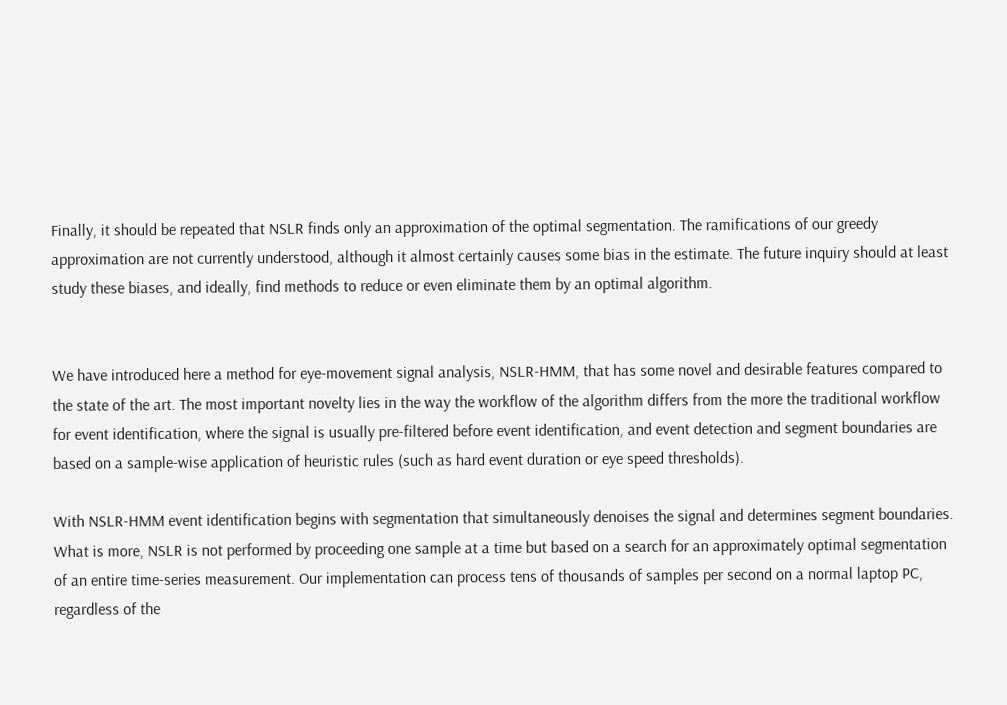Finally, it should be repeated that NSLR finds only an approximation of the optimal segmentation. The ramifications of our greedy approximation are not currently understood, although it almost certainly causes some bias in the estimate. The future inquiry should at least study these biases, and ideally, find methods to reduce or even eliminate them by an optimal algorithm.


We have introduced here a method for eye-movement signal analysis, NSLR-HMM, that has some novel and desirable features compared to the state of the art. The most important novelty lies in the way the workflow of the algorithm differs from the more the traditional workflow for event identification, where the signal is usually pre-filtered before event identification, and event detection and segment boundaries are based on a sample-wise application of heuristic rules (such as hard event duration or eye speed thresholds).

With NSLR-HMM event identification begins with segmentation that simultaneously denoises the signal and determines segment boundaries. What is more, NSLR is not performed by proceeding one sample at a time but based on a search for an approximately optimal segmentation of an entire time-series measurement. Our implementation can process tens of thousands of samples per second on a normal laptop PC, regardless of the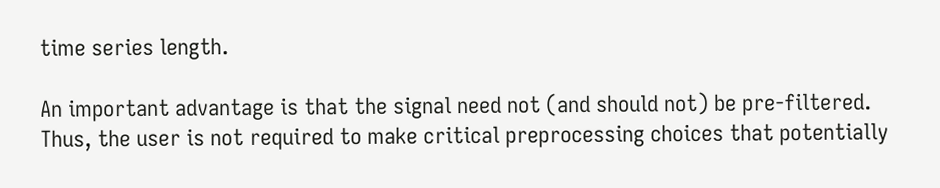time series length.

An important advantage is that the signal need not (and should not) be pre-filtered. Thus, the user is not required to make critical preprocessing choices that potentially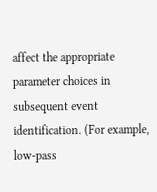affect the appropriate parameter choices in subsequent event identification. (For example, low-pass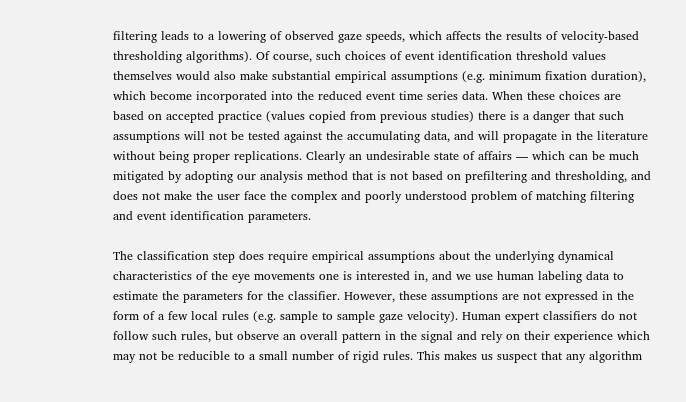filtering leads to a lowering of observed gaze speeds, which affects the results of velocity-based thresholding algorithms). Of course, such choices of event identification threshold values themselves would also make substantial empirical assumptions (e.g. minimum fixation duration), which become incorporated into the reduced event time series data. When these choices are based on accepted practice (values copied from previous studies) there is a danger that such assumptions will not be tested against the accumulating data, and will propagate in the literature without being proper replications. Clearly an undesirable state of affairs — which can be much mitigated by adopting our analysis method that is not based on prefiltering and thresholding, and does not make the user face the complex and poorly understood problem of matching filtering and event identification parameters.

The classification step does require empirical assumptions about the underlying dynamical characteristics of the eye movements one is interested in, and we use human labeling data to estimate the parameters for the classifier. However, these assumptions are not expressed in the form of a few local rules (e.g. sample to sample gaze velocity). Human expert classifiers do not follow such rules, but observe an overall pattern in the signal and rely on their experience which may not be reducible to a small number of rigid rules. This makes us suspect that any algorithm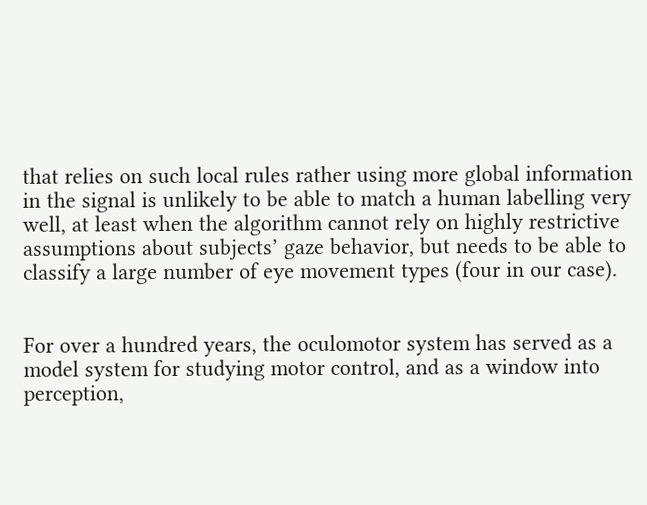that relies on such local rules rather using more global information in the signal is unlikely to be able to match a human labelling very well, at least when the algorithm cannot rely on highly restrictive assumptions about subjects’ gaze behavior, but needs to be able to classify a large number of eye movement types (four in our case).


For over a hundred years, the oculomotor system has served as a model system for studying motor control, and as a window into perception,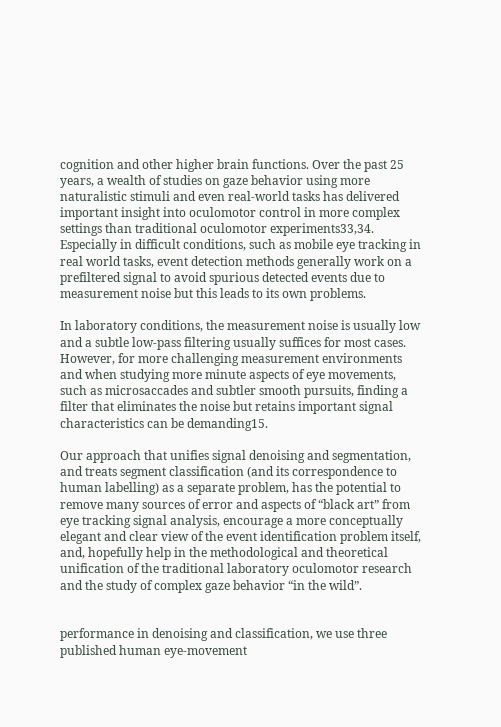cognition and other higher brain functions. Over the past 25 years, a wealth of studies on gaze behavior using more naturalistic stimuli and even real-world tasks has delivered important insight into oculomotor control in more complex settings than traditional oculomotor experiments33,34. Especially in difficult conditions, such as mobile eye tracking in real world tasks, event detection methods generally work on a prefiltered signal to avoid spurious detected events due to measurement noise but this leads to its own problems.

In laboratory conditions, the measurement noise is usually low and a subtle low-pass filtering usually suffices for most cases. However, for more challenging measurement environments and when studying more minute aspects of eye movements, such as microsaccades and subtler smooth pursuits, finding a filter that eliminates the noise but retains important signal characteristics can be demanding15.

Our approach that unifies signal denoising and segmentation, and treats segment classification (and its correspondence to human labelling) as a separate problem, has the potential to remove many sources of error and aspects of “black art” from eye tracking signal analysis, encourage a more conceptually elegant and clear view of the event identification problem itself, and, hopefully help in the methodological and theoretical unification of the traditional laboratory oculomotor research and the study of complex gaze behavior “in the wild”.


performance in denoising and classification, we use three published human eye-movement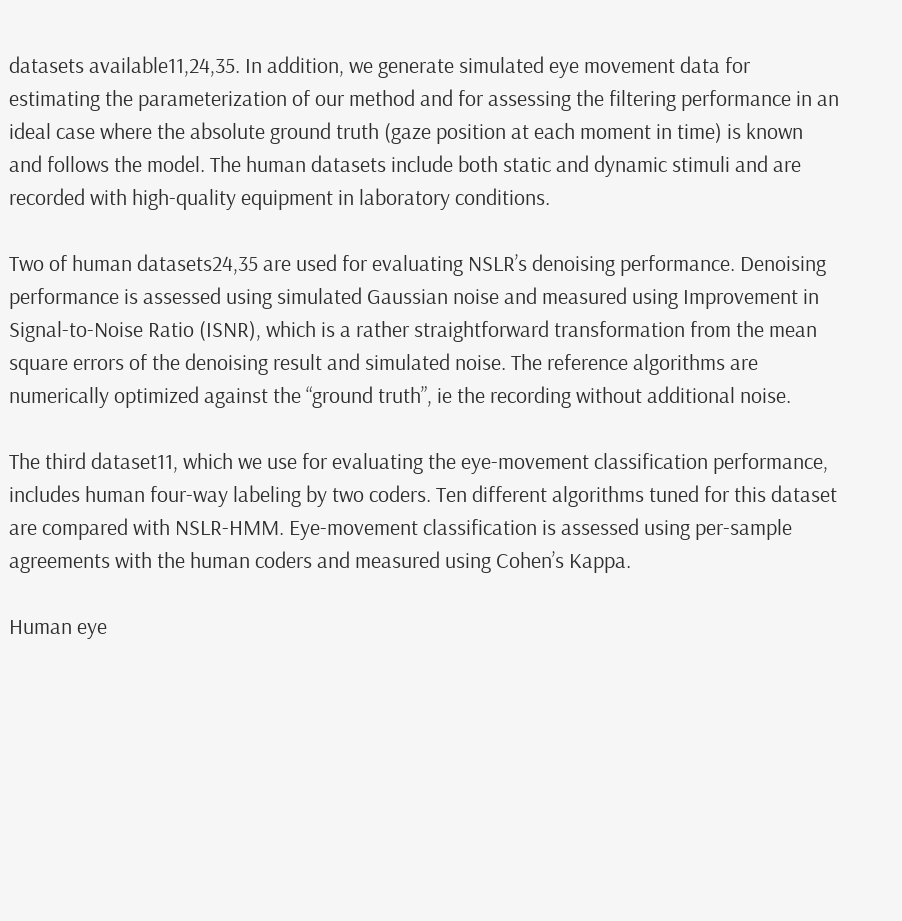datasets available11,24,35. In addition, we generate simulated eye movement data for estimating the parameterization of our method and for assessing the filtering performance in an ideal case where the absolute ground truth (gaze position at each moment in time) is known and follows the model. The human datasets include both static and dynamic stimuli and are recorded with high-quality equipment in laboratory conditions.

Two of human datasets24,35 are used for evaluating NSLR’s denoising performance. Denoising performance is assessed using simulated Gaussian noise and measured using Improvement in Signal-to-Noise Ratio (ISNR), which is a rather straightforward transformation from the mean square errors of the denoising result and simulated noise. The reference algorithms are numerically optimized against the “ground truth”, ie the recording without additional noise.

The third dataset11, which we use for evaluating the eye-movement classification performance, includes human four-way labeling by two coders. Ten different algorithms tuned for this dataset are compared with NSLR-HMM. Eye-movement classification is assessed using per-sample agreements with the human coders and measured using Cohen’s Kappa.

Human eye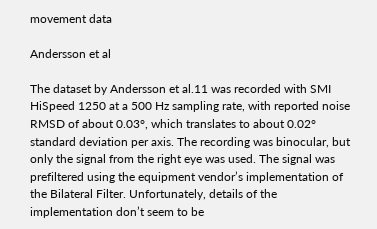movement data

Andersson et al

The dataset by Andersson et al.11 was recorded with SMI HiSpeed 1250 at a 500 Hz sampling rate, with reported noise RMSD of about 0.03°, which translates to about 0.02° standard deviation per axis. The recording was binocular, but only the signal from the right eye was used. The signal was prefiltered using the equipment vendor’s implementation of the Bilateral Filter. Unfortunately, details of the implementation don’t seem to be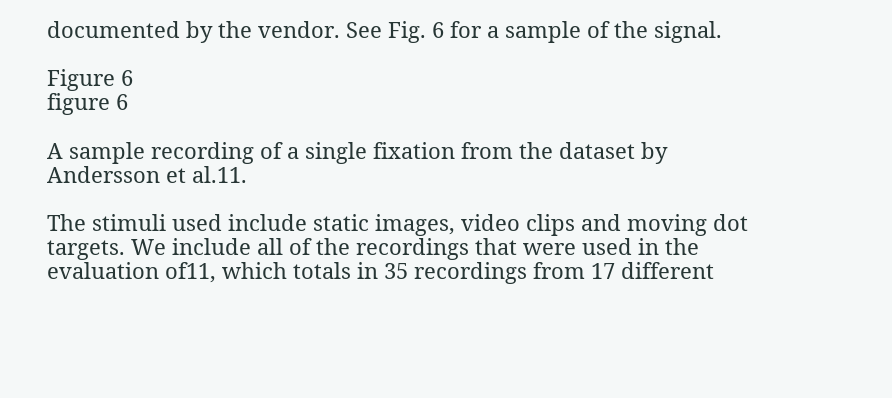documented by the vendor. See Fig. 6 for a sample of the signal.

Figure 6
figure 6

A sample recording of a single fixation from the dataset by Andersson et al.11.

The stimuli used include static images, video clips and moving dot targets. We include all of the recordings that were used in the evaluation of11, which totals in 35 recordings from 17 different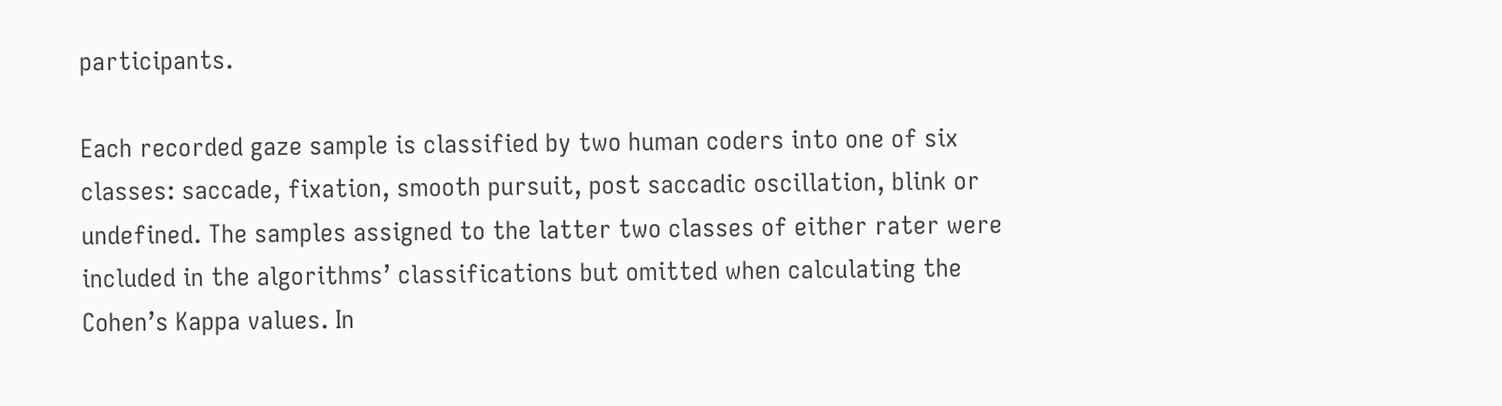participants.

Each recorded gaze sample is classified by two human coders into one of six classes: saccade, fixation, smooth pursuit, post saccadic oscillation, blink or undefined. The samples assigned to the latter two classes of either rater were included in the algorithms’ classifications but omitted when calculating the Cohen’s Kappa values. In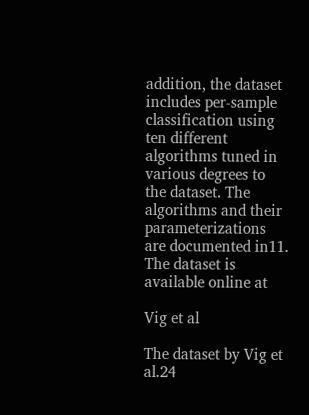addition, the dataset includes per-sample classification using ten different algorithms tuned in various degrees to the dataset. The algorithms and their parameterizations are documented in11. The dataset is available online at

Vig et al

The dataset by Vig et al.24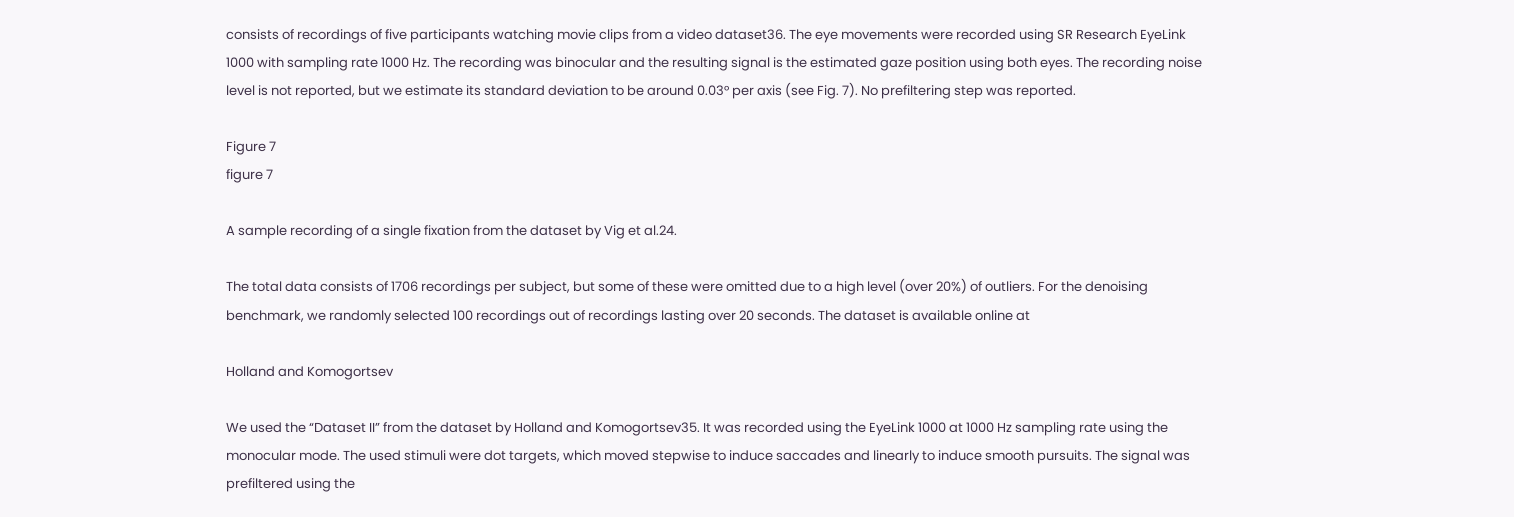consists of recordings of five participants watching movie clips from a video dataset36. The eye movements were recorded using SR Research EyeLink 1000 with sampling rate 1000 Hz. The recording was binocular and the resulting signal is the estimated gaze position using both eyes. The recording noise level is not reported, but we estimate its standard deviation to be around 0.03° per axis (see Fig. 7). No prefiltering step was reported.

Figure 7
figure 7

A sample recording of a single fixation from the dataset by Vig et al.24.

The total data consists of 1706 recordings per subject, but some of these were omitted due to a high level (over 20%) of outliers. For the denoising benchmark, we randomly selected 100 recordings out of recordings lasting over 20 seconds. The dataset is available online at

Holland and Komogortsev

We used the “Dataset II” from the dataset by Holland and Komogortsev35. It was recorded using the EyeLink 1000 at 1000 Hz sampling rate using the monocular mode. The used stimuli were dot targets, which moved stepwise to induce saccades and linearly to induce smooth pursuits. The signal was prefiltered using the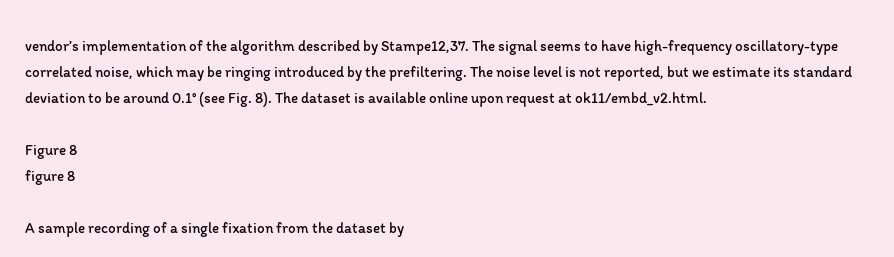vendor’s implementation of the algorithm described by Stampe12,37. The signal seems to have high-frequency oscillatory-type correlated noise, which may be ringing introduced by the prefiltering. The noise level is not reported, but we estimate its standard deviation to be around 0.1° (see Fig. 8). The dataset is available online upon request at ok11/embd_v2.html.

Figure 8
figure 8

A sample recording of a single fixation from the dataset by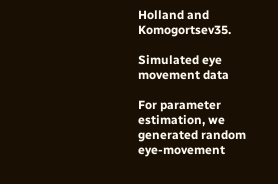Holland and Komogortsev35.

Simulated eye movement data

For parameter estimation, we generated random eye-movement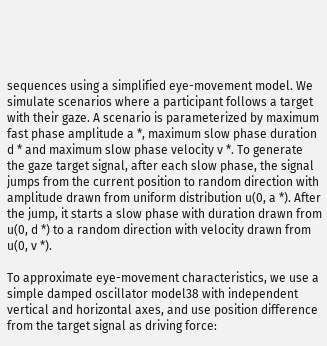sequences using a simplified eye-movement model. We simulate scenarios where a participant follows a target with their gaze. A scenario is parameterized by maximum fast phase amplitude a *, maximum slow phase duration d * and maximum slow phase velocity v *. To generate the gaze target signal, after each slow phase, the signal jumps from the current position to random direction with amplitude drawn from uniform distribution u(0, a *). After the jump, it starts a slow phase with duration drawn from u(0, d *) to a random direction with velocity drawn from u(0, v *).

To approximate eye-movement characteristics, we use a simple damped oscillator model38 with independent vertical and horizontal axes, and use position difference from the target signal as driving force: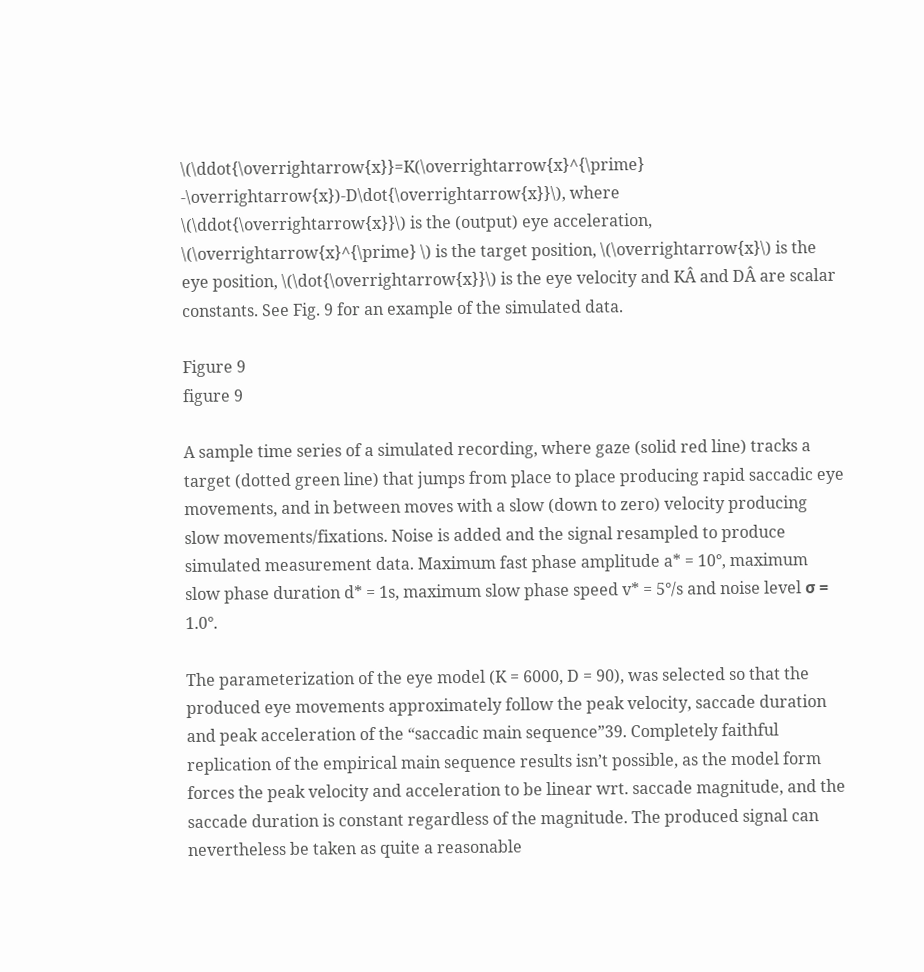\(\ddot{\overrightarrow{x}}=K(\overrightarrow{x}^{\prime} -\overrightarrow{x})-D\dot{\overrightarrow{x}}\), where \(\ddot{\overrightarrow{x}}\) is the (output) eye acceleration, \(\overrightarrow{x}^{\prime} \) is the target position, \(\overrightarrow{x}\) is the eye position, \(\dot{\overrightarrow{x}}\) is the eye velocity and KÂ and DÂ are scalar constants. See Fig. 9 for an example of the simulated data.

Figure 9
figure 9

A sample time series of a simulated recording, where gaze (solid red line) tracks a target (dotted green line) that jumps from place to place producing rapid saccadic eye movements, and in between moves with a slow (down to zero) velocity producing slow movements/fixations. Noise is added and the signal resampled to produce simulated measurement data. Maximum fast phase amplitude a* = 10°, maximum slow phase duration d* = 1s, maximum slow phase speed v* = 5°/s and noise level σ = 1.0°.

The parameterization of the eye model (K = 6000, D = 90), was selected so that the produced eye movements approximately follow the peak velocity, saccade duration and peak acceleration of the “saccadic main sequence”39. Completely faithful replication of the empirical main sequence results isn’t possible, as the model form forces the peak velocity and acceleration to be linear wrt. saccade magnitude, and the saccade duration is constant regardless of the magnitude. The produced signal can nevertheless be taken as quite a reasonable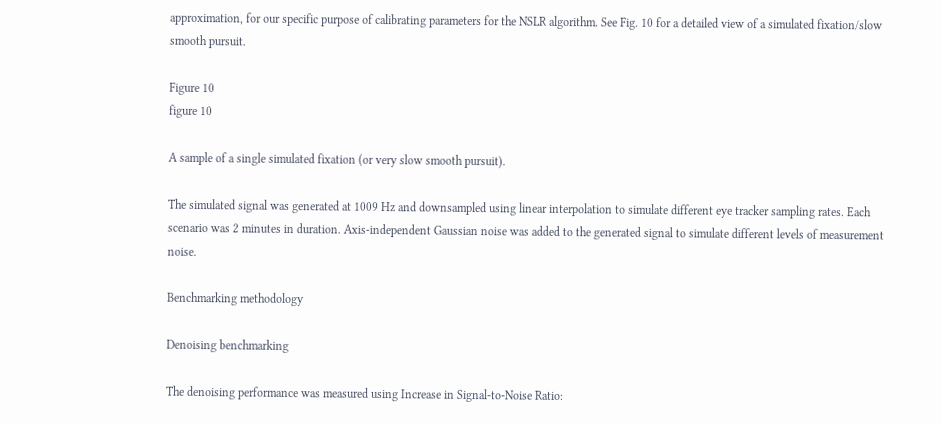approximation, for our specific purpose of calibrating parameters for the NSLR algorithm. See Fig. 10 for a detailed view of a simulated fixation/slow smooth pursuit.

Figure 10
figure 10

A sample of a single simulated fixation (or very slow smooth pursuit).

The simulated signal was generated at 1009 Hz and downsampled using linear interpolation to simulate different eye tracker sampling rates. Each scenario was 2 minutes in duration. Axis-independent Gaussian noise was added to the generated signal to simulate different levels of measurement noise.

Benchmarking methodology

Denoising benchmarking

The denoising performance was measured using Increase in Signal-to-Noise Ratio: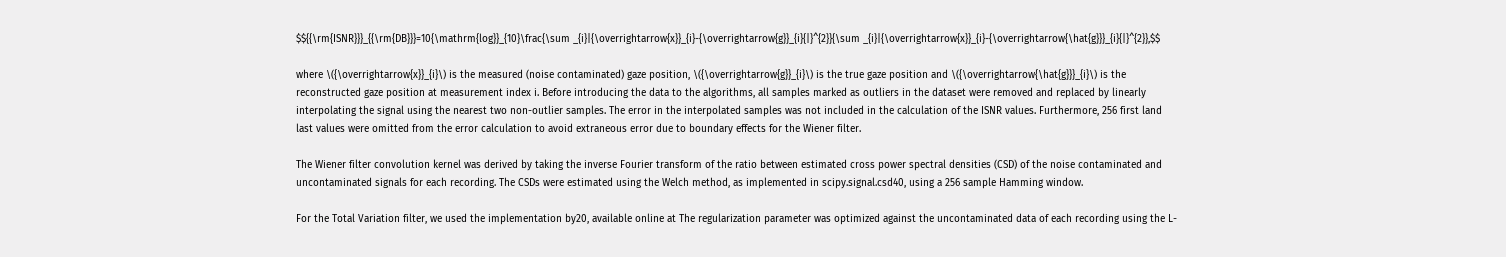$${{\rm{ISNR}}}_{{\rm{DB}}}=10{\mathrm{log}}_{10}\frac{\sum _{i}|{\overrightarrow{x}}_{i}-{\overrightarrow{g}}_{i}{|}^{2}}{\sum _{i}|{\overrightarrow{x}}_{i}-{\overrightarrow{\hat{g}}}_{i}{|}^{2}},$$

where \({\overrightarrow{x}}_{i}\) is the measured (noise contaminated) gaze position, \({\overrightarrow{g}}_{i}\) is the true gaze position and \({\overrightarrow{\hat{g}}}_{i}\) is the reconstructed gaze position at measurement index i. Before introducing the data to the algorithms, all samples marked as outliers in the dataset were removed and replaced by linearly interpolating the signal using the nearest two non-outlier samples. The error in the interpolated samples was not included in the calculation of the ISNR values. Furthermore, 256 first land last values were omitted from the error calculation to avoid extraneous error due to boundary effects for the Wiener filter.

The Wiener filter convolution kernel was derived by taking the inverse Fourier transform of the ratio between estimated cross power spectral densities (CSD) of the noise contaminated and uncontaminated signals for each recording. The CSDs were estimated using the Welch method, as implemented in scipy.signal.csd40, using a 256 sample Hamming window.

For the Total Variation filter, we used the implementation by20, available online at The regularization parameter was optimized against the uncontaminated data of each recording using the L-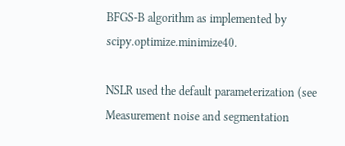BFGS-B algorithm as implemented by scipy.optimize.minimize40.

NSLR used the default parameterization (see Measurement noise and segmentation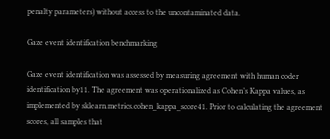penalty parameters) without access to the uncontaminated data.

Gaze event identification benchmarking

Gaze event identification was assessed by measuring agreement with human coder identification by11. The agreement was operationalized as Cohen’s Kappa values, as implemented by sklearn.metrics.cohen_kappa_score41. Prior to calculating the agreement scores, all samples that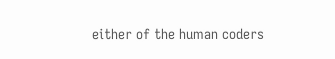either of the human coders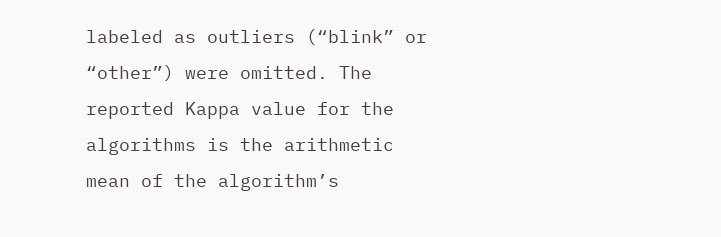labeled as outliers (“blink” or “other”) were omitted. The reported Kappa value for the algorithms is the arithmetic mean of the algorithm’s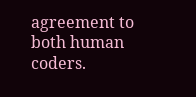agreement to both human coders.